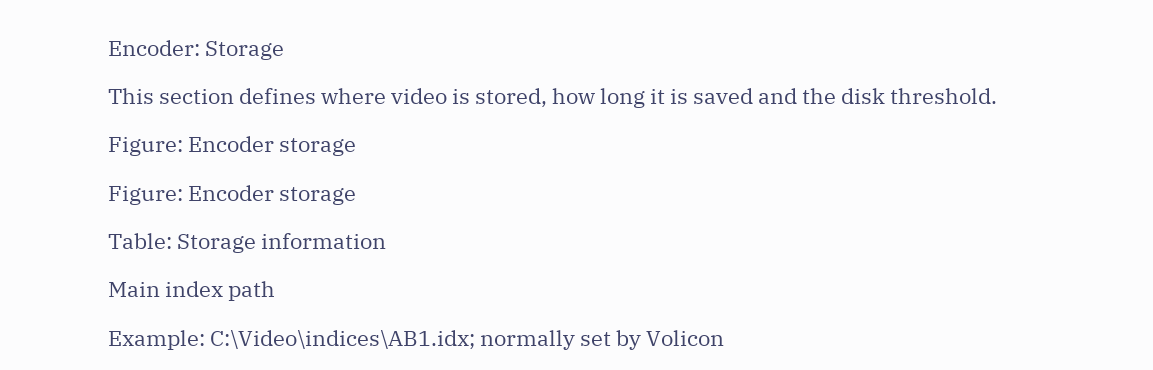Encoder: Storage

This section defines where video is stored, how long it is saved and the disk threshold.

Figure: Encoder storage

Figure: Encoder storage

Table: Storage information

Main index path

Example: C:\Video\indices\AB1.idx; normally set by Volicon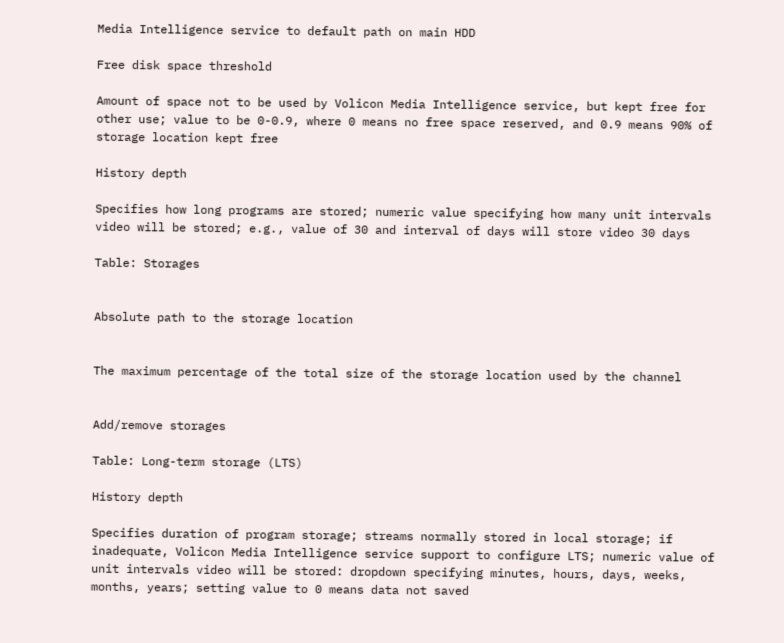Media Intelligence service to default path on main HDD

Free disk space threshold

Amount of space not to be used by Volicon Media Intelligence service, but kept free for other use; value to be 0-0.9, where 0 means no free space reserved, and 0.9 means 90% of storage location kept free

History depth

Specifies how long programs are stored; numeric value specifying how many unit intervals video will be stored; e.g., value of 30 and interval of days will store video 30 days

Table: Storages


Absolute path to the storage location


The maximum percentage of the total size of the storage location used by the channel


Add/remove storages

Table: Long-term storage (LTS)

History depth

Specifies duration of program storage; streams normally stored in local storage; if inadequate, Volicon Media Intelligence service support to configure LTS; numeric value of unit intervals video will be stored: dropdown specifying minutes, hours, days, weeks, months, years; setting value to 0 means data not saved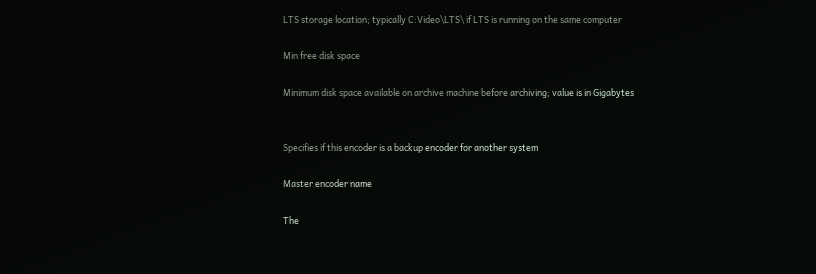LTS storage location; typically C:Video\LTS\ if LTS is running on the same computer

Min free disk space

Minimum disk space available on archive machine before archiving; value is in Gigabytes


Specifies if this encoder is a backup encoder for another system

Master encoder name

The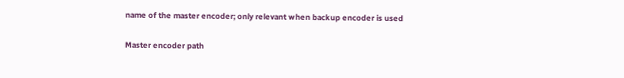name of the master encoder; only relevant when backup encoder is used

Master encoder path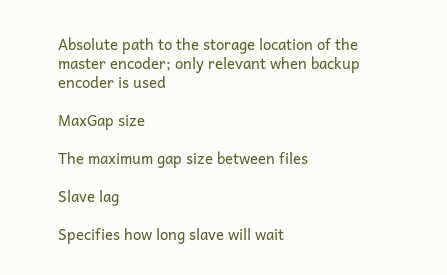Absolute path to the storage location of the master encoder; only relevant when backup encoder is used

MaxGap size

The maximum gap size between files

Slave lag

Specifies how long slave will wait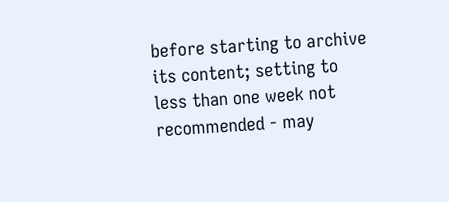before starting to archive its content; setting to less than one week not recommended - may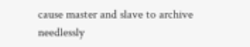cause master and slave to archive needlessly